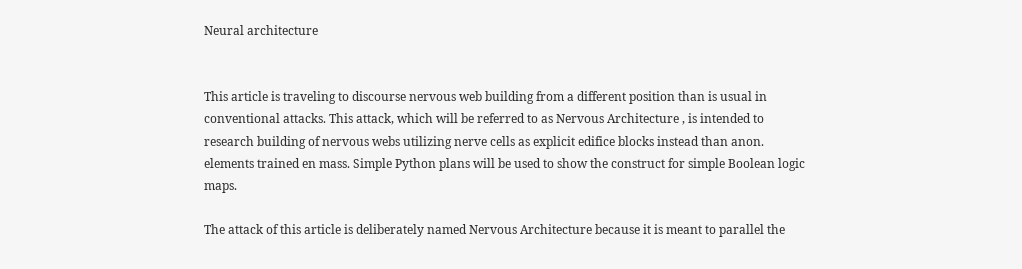Neural architecture


This article is traveling to discourse nervous web building from a different position than is usual in conventional attacks. This attack, which will be referred to as Nervous Architecture , is intended to research building of nervous webs utilizing nerve cells as explicit edifice blocks instead than anon. elements trained en mass. Simple Python plans will be used to show the construct for simple Boolean logic maps.

The attack of this article is deliberately named Nervous Architecture because it is meant to parallel the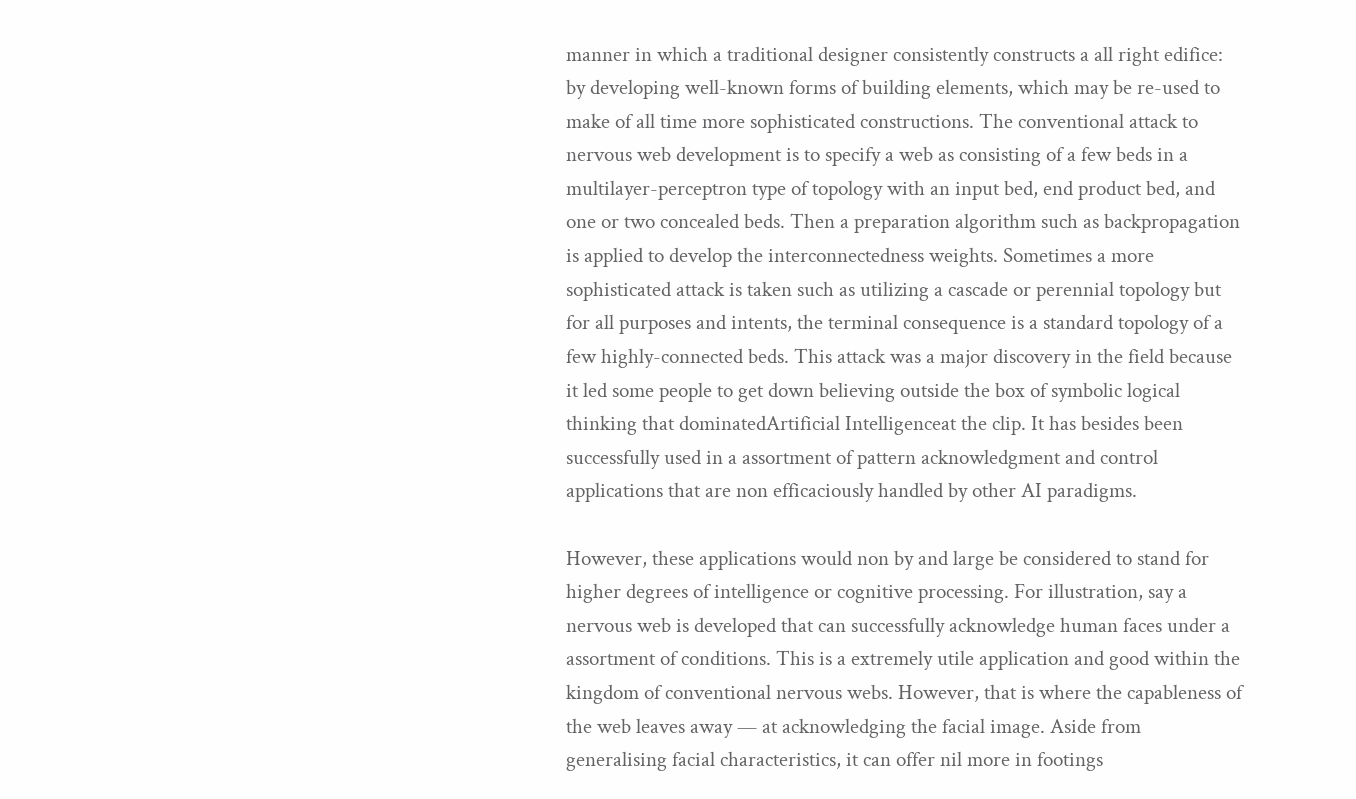manner in which a traditional designer consistently constructs a all right edifice: by developing well-known forms of building elements, which may be re-used to make of all time more sophisticated constructions. The conventional attack to nervous web development is to specify a web as consisting of a few beds in a multilayer-perceptron type of topology with an input bed, end product bed, and one or two concealed beds. Then a preparation algorithm such as backpropagation is applied to develop the interconnectedness weights. Sometimes a more sophisticated attack is taken such as utilizing a cascade or perennial topology but for all purposes and intents, the terminal consequence is a standard topology of a few highly-connected beds. This attack was a major discovery in the field because it led some people to get down believing outside the box of symbolic logical thinking that dominatedArtificial Intelligenceat the clip. It has besides been successfully used in a assortment of pattern acknowledgment and control applications that are non efficaciously handled by other AI paradigms.

However, these applications would non by and large be considered to stand for higher degrees of intelligence or cognitive processing. For illustration, say a nervous web is developed that can successfully acknowledge human faces under a assortment of conditions. This is a extremely utile application and good within the kingdom of conventional nervous webs. However, that is where the capableness of the web leaves away — at acknowledging the facial image. Aside from generalising facial characteristics, it can offer nil more in footings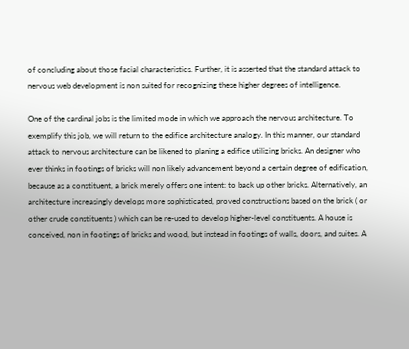of concluding about those facial characteristics. Further, it is asserted that the standard attack to nervous web development is non suited for recognizing these higher degrees of intelligence.

One of the cardinal jobs is the limited mode in which we approach the nervous architecture. To exemplify this job, we will return to the edifice architecture analogy. In this manner, our standard attack to nervous architecture can be likened to planing a edifice utilizing bricks. An designer who ever thinks in footings of bricks will non likely advancement beyond a certain degree of edification, because as a constituent, a brick merely offers one intent: to back up other bricks. Alternatively, an architecture increasingly develops more sophisticated, proved constructions based on the brick ( or other crude constituents ) which can be re-used to develop higher-level constituents. A house is conceived, non in footings of bricks and wood, but instead in footings of walls, doors, and suites. A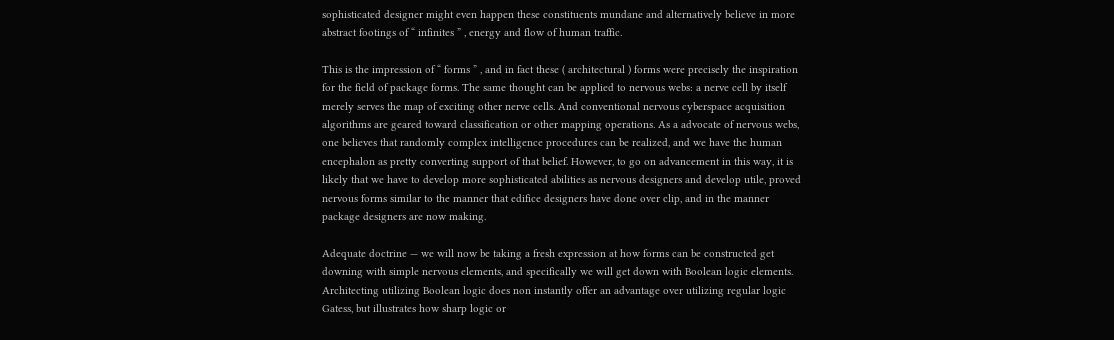sophisticated designer might even happen these constituents mundane and alternatively believe in more abstract footings of “ infinites ” , energy and flow of human traffic.

This is the impression of “ forms ” , and in fact these ( architectural ) forms were precisely the inspiration for the field of package forms. The same thought can be applied to nervous webs: a nerve cell by itself merely serves the map of exciting other nerve cells. And conventional nervous cyberspace acquisition algorithms are geared toward classification or other mapping operations. As a advocate of nervous webs, one believes that randomly complex intelligence procedures can be realized, and we have the human encephalon as pretty converting support of that belief. However, to go on advancement in this way, it is likely that we have to develop more sophisticated abilities as nervous designers and develop utile, proved nervous forms similar to the manner that edifice designers have done over clip, and in the manner package designers are now making.

Adequate doctrine — we will now be taking a fresh expression at how forms can be constructed get downing with simple nervous elements, and specifically we will get down with Boolean logic elements. Architecting utilizing Boolean logic does non instantly offer an advantage over utilizing regular logic Gatess, but illustrates how sharp logic or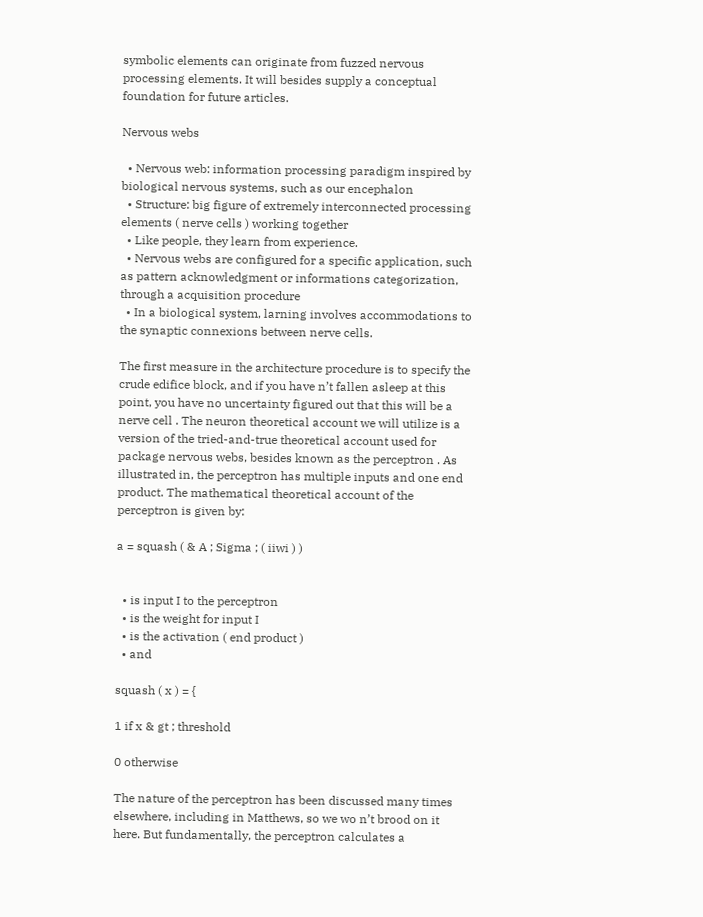symbolic elements can originate from fuzzed nervous processing elements. It will besides supply a conceptual foundation for future articles.

Nervous webs

  • Nervous web: information processing paradigm inspired by biological nervous systems, such as our encephalon
  • Structure: big figure of extremely interconnected processing elements ( nerve cells ) working together
  • Like people, they learn from experience.
  • Nervous webs are configured for a specific application, such as pattern acknowledgment or informations categorization, through a acquisition procedure
  • In a biological system, larning involves accommodations to the synaptic connexions between nerve cells.

The first measure in the architecture procedure is to specify the crude edifice block, and if you have n’t fallen asleep at this point, you have no uncertainty figured out that this will be a nerve cell . The neuron theoretical account we will utilize is a version of the tried-and-true theoretical account used for package nervous webs, besides known as the perceptron . As illustrated in, the perceptron has multiple inputs and one end product. The mathematical theoretical account of the perceptron is given by:

a = squash ( & A ; Sigma ; ( iiwi ) )


  • is input I to the perceptron
  • is the weight for input I
  • is the activation ( end product )
  • and

squash ( x ) = {

1 if x & gt ; threshold

0 otherwise

The nature of the perceptron has been discussed many times elsewhere, including in Matthews, so we wo n’t brood on it here. But fundamentally, the perceptron calculates a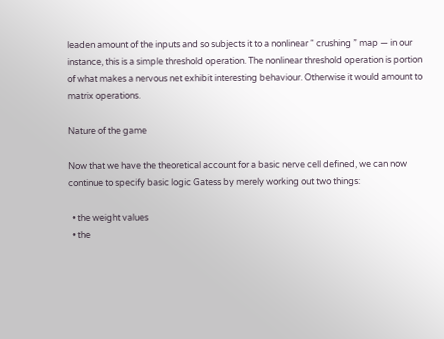leaden amount of the inputs and so subjects it to a nonlinear “ crushing ” map — in our instance, this is a simple threshold operation. The nonlinear threshold operation is portion of what makes a nervous net exhibit interesting behaviour. Otherwise it would amount to matrix operations.

Nature of the game

Now that we have the theoretical account for a basic nerve cell defined, we can now continue to specify basic logic Gatess by merely working out two things:

  • the weight values
  • the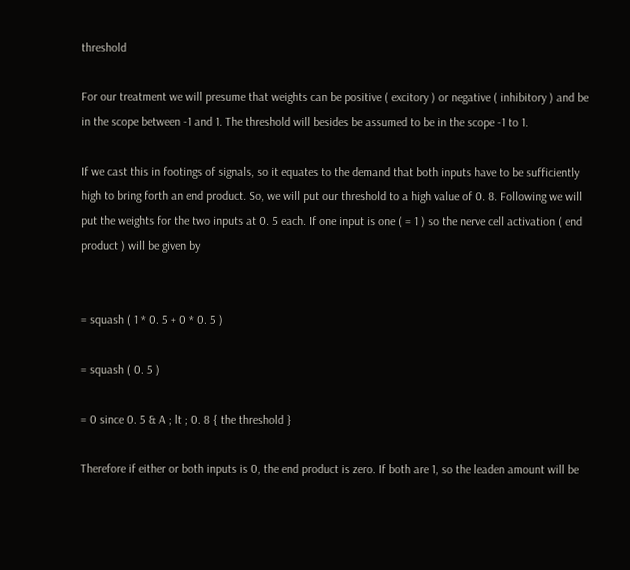threshold

For our treatment we will presume that weights can be positive ( excitory ) or negative ( inhibitory ) and be in the scope between -1 and 1. The threshold will besides be assumed to be in the scope -1 to 1.

If we cast this in footings of signals, so it equates to the demand that both inputs have to be sufficiently high to bring forth an end product. So, we will put our threshold to a high value of 0. 8. Following we will put the weights for the two inputs at 0. 5 each. If one input is one ( = 1 ) so the nerve cell activation ( end product ) will be given by


= squash ( 1 * 0. 5 + 0 * 0. 5 )

= squash ( 0. 5 )

= 0 since 0. 5 & A ; lt ; 0. 8 { the threshold }

Therefore if either or both inputs is 0, the end product is zero. If both are 1, so the leaden amount will be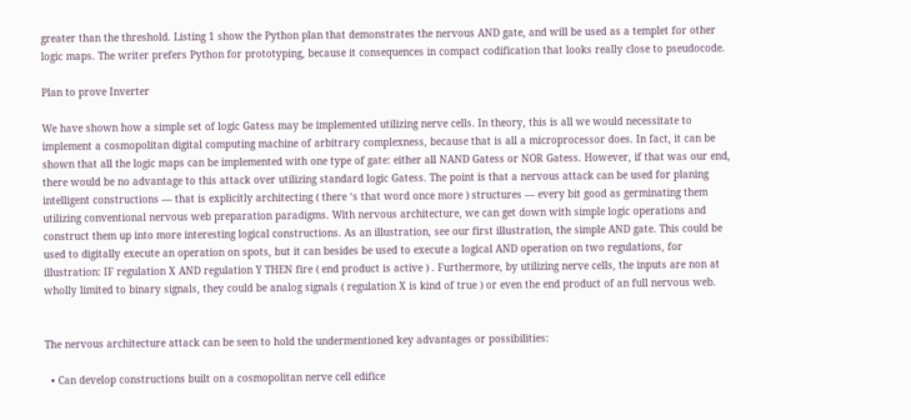greater than the threshold. Listing 1 show the Python plan that demonstrates the nervous AND gate, and will be used as a templet for other logic maps. The writer prefers Python for prototyping, because it consequences in compact codification that looks really close to pseudocode.

Plan to prove Inverter

We have shown how a simple set of logic Gatess may be implemented utilizing nerve cells. In theory, this is all we would necessitate to implement a cosmopolitan digital computing machine of arbitrary complexness, because that is all a microprocessor does. In fact, it can be shown that all the logic maps can be implemented with one type of gate: either all NAND Gatess or NOR Gatess. However, if that was our end, there would be no advantage to this attack over utilizing standard logic Gatess. The point is that a nervous attack can be used for planing intelligent constructions — that is explicitly architecting ( there ‘s that word once more ) structures — every bit good as germinating them utilizing conventional nervous web preparation paradigms. With nervous architecture, we can get down with simple logic operations and construct them up into more interesting logical constructions. As an illustration, see our first illustration, the simple AND gate. This could be used to digitally execute an operation on spots, but it can besides be used to execute a logical AND operation on two regulations, for illustration: IF regulation X AND regulation Y THEN fire ( end product is active ) . Furthermore, by utilizing nerve cells, the inputs are non at wholly limited to binary signals, they could be analog signals ( regulation X is kind of true ) or even the end product of an full nervous web.


The nervous architecture attack can be seen to hold the undermentioned key advantages or possibilities:

  • Can develop constructions built on a cosmopolitan nerve cell edifice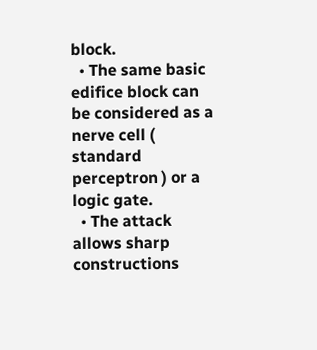block.
  • The same basic edifice block can be considered as a nerve cell ( standard perceptron ) or a logic gate.
  • The attack allows sharp constructions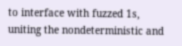to interface with fuzzed 1s, uniting the nondeterministic and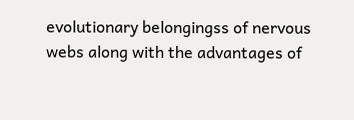evolutionary belongingss of nervous webs along with the advantages of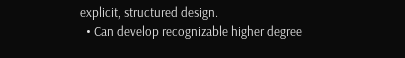explicit, structured design.
  • Can develop recognizable higher degree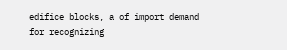edifice blocks, a of import demand for recognizing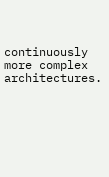continuously more complex architectures.